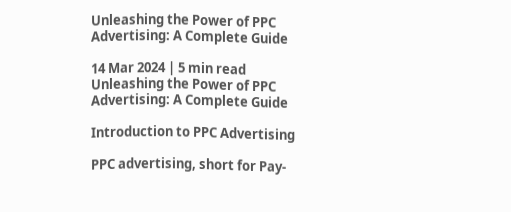Unleashing the Power of PPC Advertising: A Complete Guide

14 Mar 2024 | 5 min read
Unleashing the Power of PPC Advertising: A Complete Guide

Introduction to PPC Advertising

PPC advertising, short for Pay-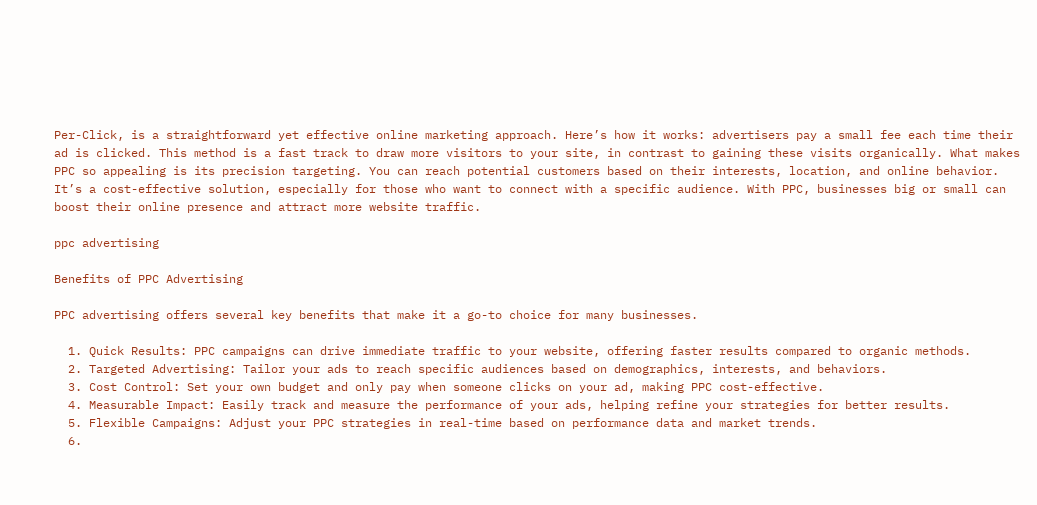Per-Click, is a straightforward yet effective online marketing approach. Here’s how it works: advertisers pay a small fee each time their ad is clicked. This method is a fast track to draw more visitors to your site, in contrast to gaining these visits organically. What makes PPC so appealing is its precision targeting. You can reach potential customers based on their interests, location, and online behavior. It’s a cost-effective solution, especially for those who want to connect with a specific audience. With PPC, businesses big or small can boost their online presence and attract more website traffic.

ppc advertising

Benefits of PPC Advertising

PPC advertising offers several key benefits that make it a go-to choice for many businesses.

  1. Quick Results: PPC campaigns can drive immediate traffic to your website, offering faster results compared to organic methods.
  2. Targeted Advertising: Tailor your ads to reach specific audiences based on demographics, interests, and behaviors.
  3. Cost Control: Set your own budget and only pay when someone clicks on your ad, making PPC cost-effective.
  4. Measurable Impact: Easily track and measure the performance of your ads, helping refine your strategies for better results.
  5. Flexible Campaigns: Adjust your PPC strategies in real-time based on performance data and market trends.
  6.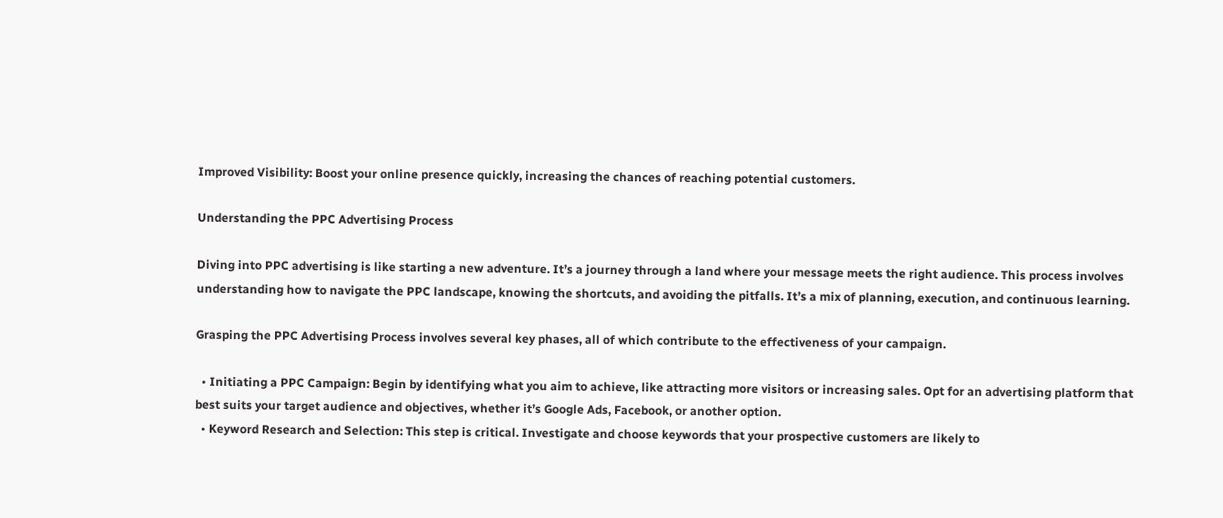Improved Visibility: Boost your online presence quickly, increasing the chances of reaching potential customers.

Understanding the PPC Advertising Process

Diving into PPC advertising is like starting a new adventure. It’s a journey through a land where your message meets the right audience. This process involves understanding how to navigate the PPC landscape, knowing the shortcuts, and avoiding the pitfalls. It’s a mix of planning, execution, and continuous learning.

Grasping the PPC Advertising Process involves several key phases, all of which contribute to the effectiveness of your campaign.

  • Initiating a PPC Campaign: Begin by identifying what you aim to achieve, like attracting more visitors or increasing sales. Opt for an advertising platform that best suits your target audience and objectives, whether it’s Google Ads, Facebook, or another option.
  • Keyword Research and Selection: This step is critical. Investigate and choose keywords that your prospective customers are likely to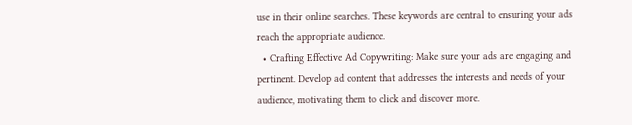use in their online searches. These keywords are central to ensuring your ads reach the appropriate audience.
  • Crafting Effective Ad Copywriting: Make sure your ads are engaging and pertinent. Develop ad content that addresses the interests and needs of your audience, motivating them to click and discover more.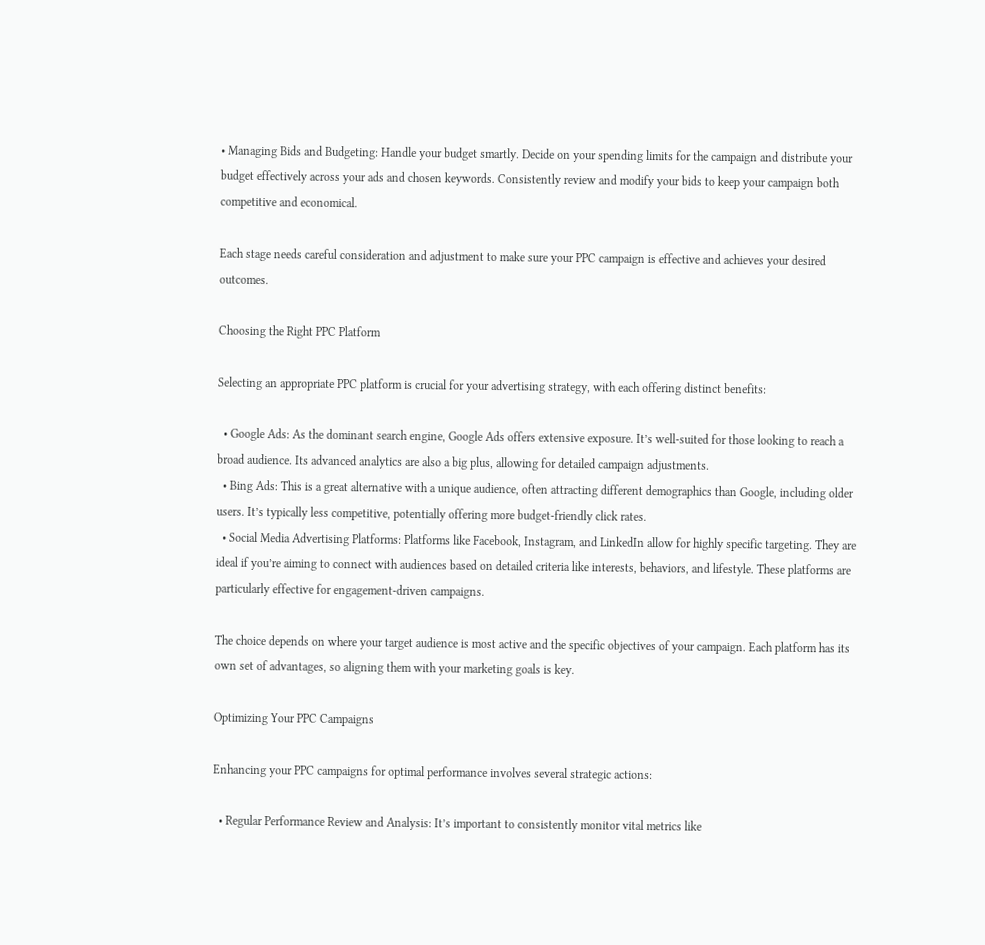• Managing Bids and Budgeting: Handle your budget smartly. Decide on your spending limits for the campaign and distribute your budget effectively across your ads and chosen keywords. Consistently review and modify your bids to keep your campaign both competitive and economical.

Each stage needs careful consideration and adjustment to make sure your PPC campaign is effective and achieves your desired outcomes.

Choosing the Right PPC Platform

Selecting an appropriate PPC platform is crucial for your advertising strategy, with each offering distinct benefits:

  • Google Ads: As the dominant search engine, Google Ads offers extensive exposure. It’s well-suited for those looking to reach a broad audience. Its advanced analytics are also a big plus, allowing for detailed campaign adjustments.
  • Bing Ads: This is a great alternative with a unique audience, often attracting different demographics than Google, including older users. It’s typically less competitive, potentially offering more budget-friendly click rates.
  • Social Media Advertising Platforms: Platforms like Facebook, Instagram, and LinkedIn allow for highly specific targeting. They are ideal if you’re aiming to connect with audiences based on detailed criteria like interests, behaviors, and lifestyle. These platforms are particularly effective for engagement-driven campaigns.

The choice depends on where your target audience is most active and the specific objectives of your campaign. Each platform has its own set of advantages, so aligning them with your marketing goals is key.

Optimizing Your PPC Campaigns

Enhancing your PPC campaigns for optimal performance involves several strategic actions:

  • Regular Performance Review and Analysis: It’s important to consistently monitor vital metrics like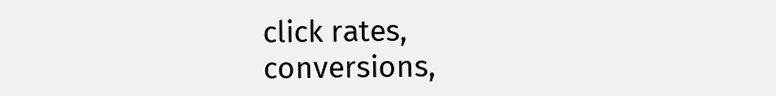click rates, conversions,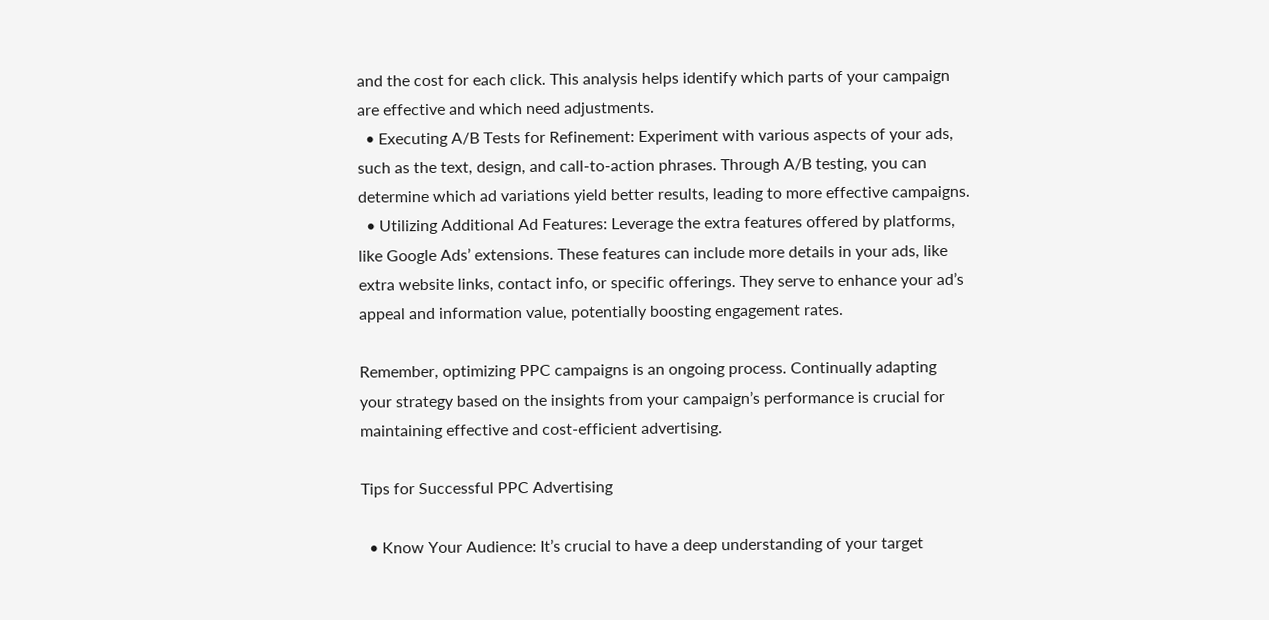and the cost for each click. This analysis helps identify which parts of your campaign are effective and which need adjustments.
  • Executing A/B Tests for Refinement: Experiment with various aspects of your ads, such as the text, design, and call-to-action phrases. Through A/B testing, you can determine which ad variations yield better results, leading to more effective campaigns.
  • Utilizing Additional Ad Features: Leverage the extra features offered by platforms, like Google Ads’ extensions. These features can include more details in your ads, like extra website links, contact info, or specific offerings. They serve to enhance your ad’s appeal and information value, potentially boosting engagement rates.

Remember, optimizing PPC campaigns is an ongoing process. Continually adapting your strategy based on the insights from your campaign’s performance is crucial for maintaining effective and cost-efficient advertising.

Tips for Successful PPC Advertising

  • Know Your Audience: It’s crucial to have a deep understanding of your target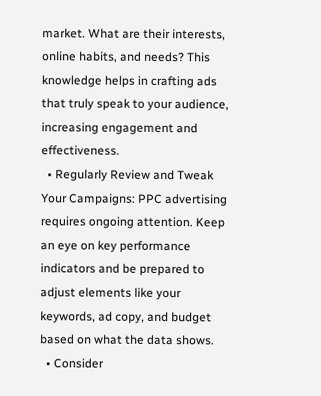market. What are their interests, online habits, and needs? This knowledge helps in crafting ads that truly speak to your audience, increasing engagement and effectiveness.
  • Regularly Review and Tweak Your Campaigns: PPC advertising requires ongoing attention. Keep an eye on key performance indicators and be prepared to adjust elements like your keywords, ad copy, and budget based on what the data shows.
  • Consider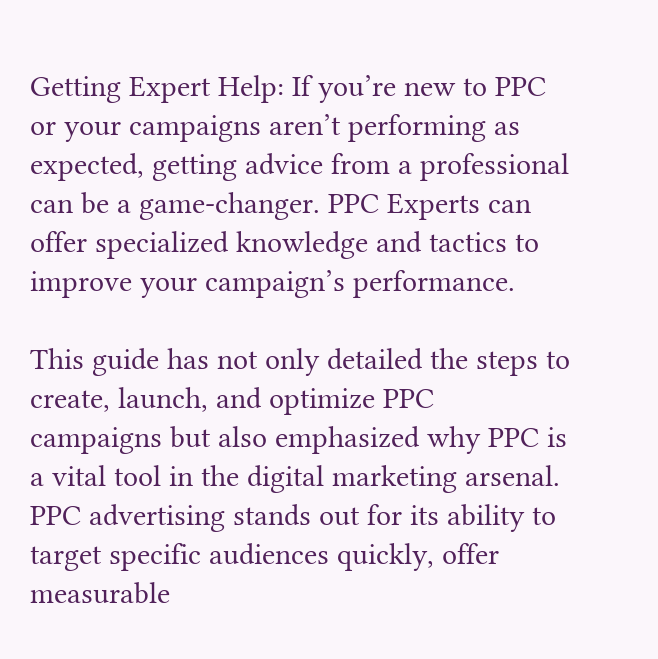Getting Expert Help: If you’re new to PPC or your campaigns aren’t performing as expected, getting advice from a professional can be a game-changer. PPC Experts can offer specialized knowledge and tactics to improve your campaign’s performance.

This guide has not only detailed the steps to create, launch, and optimize PPC campaigns but also emphasized why PPC is a vital tool in the digital marketing arsenal. PPC advertising stands out for its ability to target specific audiences quickly, offer measurable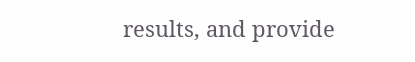results, and provide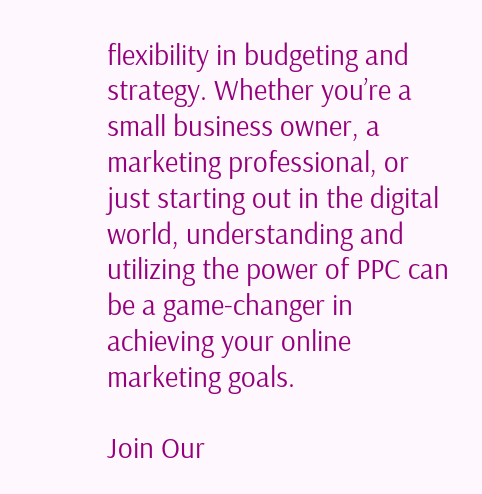flexibility in budgeting and strategy. Whether you’re a small business owner, a marketing professional, or just starting out in the digital world, understanding and utilizing the power of PPC can be a game-changer in achieving your online marketing goals.

Join Our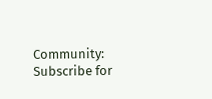Community:
Subscribe for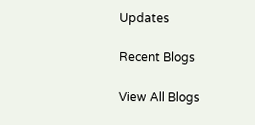Updates

Recent Blogs

View All Blogs